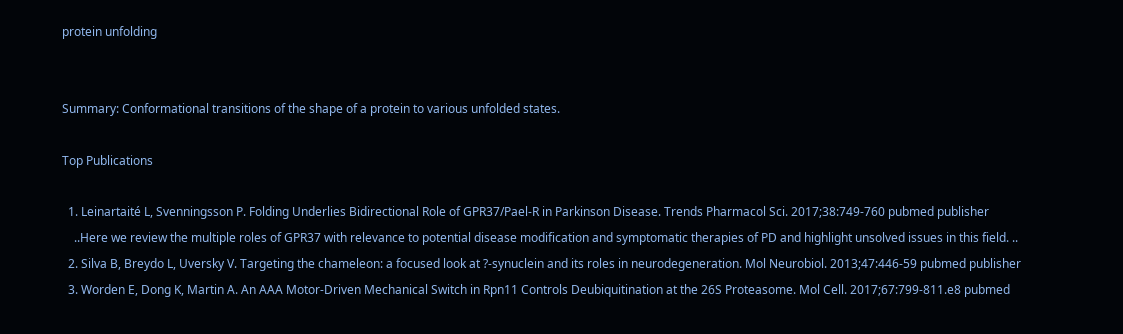protein unfolding


Summary: Conformational transitions of the shape of a protein to various unfolded states.

Top Publications

  1. Leinartaité L, Svenningsson P. Folding Underlies Bidirectional Role of GPR37/Pael-R in Parkinson Disease. Trends Pharmacol Sci. 2017;38:749-760 pubmed publisher
    ..Here we review the multiple roles of GPR37 with relevance to potential disease modification and symptomatic therapies of PD and highlight unsolved issues in this field. ..
  2. Silva B, Breydo L, Uversky V. Targeting the chameleon: a focused look at ?-synuclein and its roles in neurodegeneration. Mol Neurobiol. 2013;47:446-59 pubmed publisher
  3. Worden E, Dong K, Martin A. An AAA Motor-Driven Mechanical Switch in Rpn11 Controls Deubiquitination at the 26S Proteasome. Mol Cell. 2017;67:799-811.e8 pubmed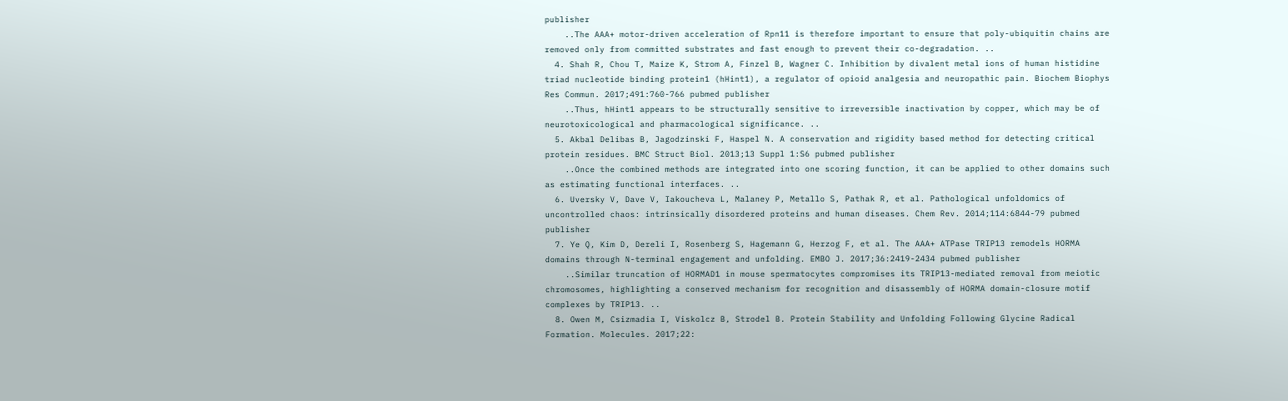publisher
    ..The AAA+ motor-driven acceleration of Rpn11 is therefore important to ensure that poly-ubiquitin chains are removed only from committed substrates and fast enough to prevent their co-degradation. ..
  4. Shah R, Chou T, Maize K, Strom A, Finzel B, Wagner C. Inhibition by divalent metal ions of human histidine triad nucleotide binding protein1 (hHint1), a regulator of opioid analgesia and neuropathic pain. Biochem Biophys Res Commun. 2017;491:760-766 pubmed publisher
    ..Thus, hHint1 appears to be structurally sensitive to irreversible inactivation by copper, which may be of neurotoxicological and pharmacological significance. ..
  5. Akbal Delibas B, Jagodzinski F, Haspel N. A conservation and rigidity based method for detecting critical protein residues. BMC Struct Biol. 2013;13 Suppl 1:S6 pubmed publisher
    ..Once the combined methods are integrated into one scoring function, it can be applied to other domains such as estimating functional interfaces. ..
  6. Uversky V, Dave V, Iakoucheva L, Malaney P, Metallo S, Pathak R, et al. Pathological unfoldomics of uncontrolled chaos: intrinsically disordered proteins and human diseases. Chem Rev. 2014;114:6844-79 pubmed publisher
  7. Ye Q, Kim D, Dereli I, Rosenberg S, Hagemann G, Herzog F, et al. The AAA+ ATPase TRIP13 remodels HORMA domains through N-terminal engagement and unfolding. EMBO J. 2017;36:2419-2434 pubmed publisher
    ..Similar truncation of HORMAD1 in mouse spermatocytes compromises its TRIP13-mediated removal from meiotic chromosomes, highlighting a conserved mechanism for recognition and disassembly of HORMA domain-closure motif complexes by TRIP13. ..
  8. Owen M, Csizmadia I, Viskolcz B, Strodel B. Protein Stability and Unfolding Following Glycine Radical Formation. Molecules. 2017;22: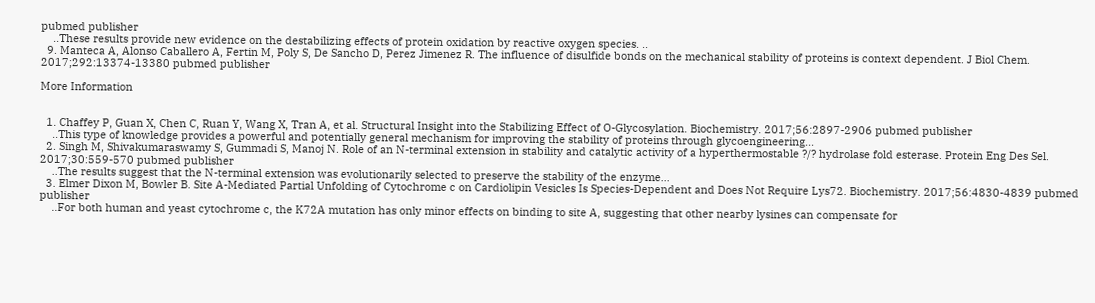pubmed publisher
    ..These results provide new evidence on the destabilizing effects of protein oxidation by reactive oxygen species. ..
  9. Manteca A, Alonso Caballero A, Fertin M, Poly S, De Sancho D, Perez Jimenez R. The influence of disulfide bonds on the mechanical stability of proteins is context dependent. J Biol Chem. 2017;292:13374-13380 pubmed publisher

More Information


  1. Chaffey P, Guan X, Chen C, Ruan Y, Wang X, Tran A, et al. Structural Insight into the Stabilizing Effect of O-Glycosylation. Biochemistry. 2017;56:2897-2906 pubmed publisher
    ..This type of knowledge provides a powerful and potentially general mechanism for improving the stability of proteins through glycoengineering...
  2. Singh M, Shivakumaraswamy S, Gummadi S, Manoj N. Role of an N-terminal extension in stability and catalytic activity of a hyperthermostable ?/? hydrolase fold esterase. Protein Eng Des Sel. 2017;30:559-570 pubmed publisher
    ..The results suggest that the N-terminal extension was evolutionarily selected to preserve the stability of the enzyme...
  3. Elmer Dixon M, Bowler B. Site A-Mediated Partial Unfolding of Cytochrome c on Cardiolipin Vesicles Is Species-Dependent and Does Not Require Lys72. Biochemistry. 2017;56:4830-4839 pubmed publisher
    ..For both human and yeast cytochrome c, the K72A mutation has only minor effects on binding to site A, suggesting that other nearby lysines can compensate for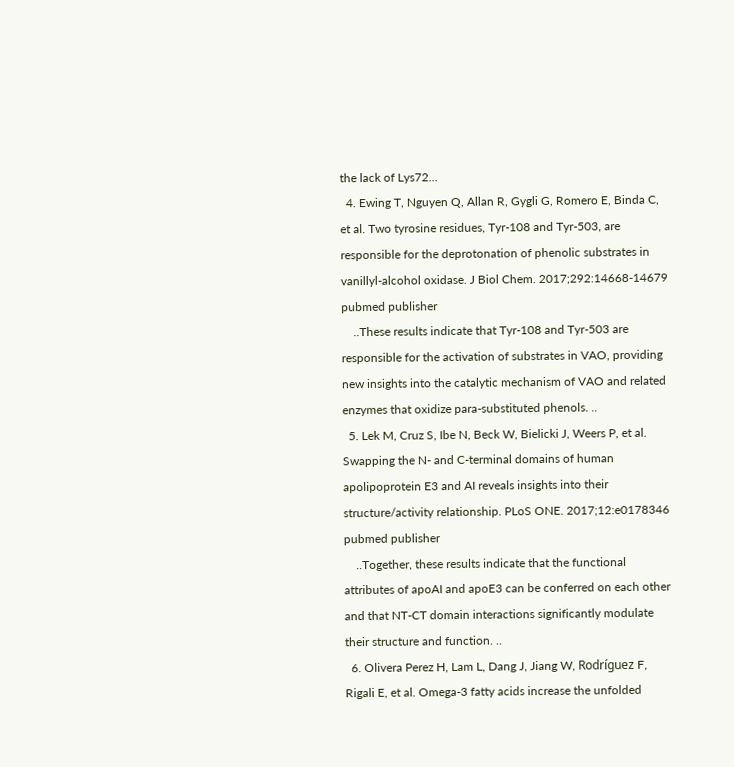the lack of Lys72...
  4. Ewing T, Nguyen Q, Allan R, Gygli G, Romero E, Binda C, et al. Two tyrosine residues, Tyr-108 and Tyr-503, are responsible for the deprotonation of phenolic substrates in vanillyl-alcohol oxidase. J Biol Chem. 2017;292:14668-14679 pubmed publisher
    ..These results indicate that Tyr-108 and Tyr-503 are responsible for the activation of substrates in VAO, providing new insights into the catalytic mechanism of VAO and related enzymes that oxidize para-substituted phenols. ..
  5. Lek M, Cruz S, Ibe N, Beck W, Bielicki J, Weers P, et al. Swapping the N- and C-terminal domains of human apolipoprotein E3 and AI reveals insights into their structure/activity relationship. PLoS ONE. 2017;12:e0178346 pubmed publisher
    ..Together, these results indicate that the functional attributes of apoAI and apoE3 can be conferred on each other and that NT-CT domain interactions significantly modulate their structure and function. ..
  6. Olivera Perez H, Lam L, Dang J, Jiang W, Rodríguez F, Rigali E, et al. Omega-3 fatty acids increase the unfolded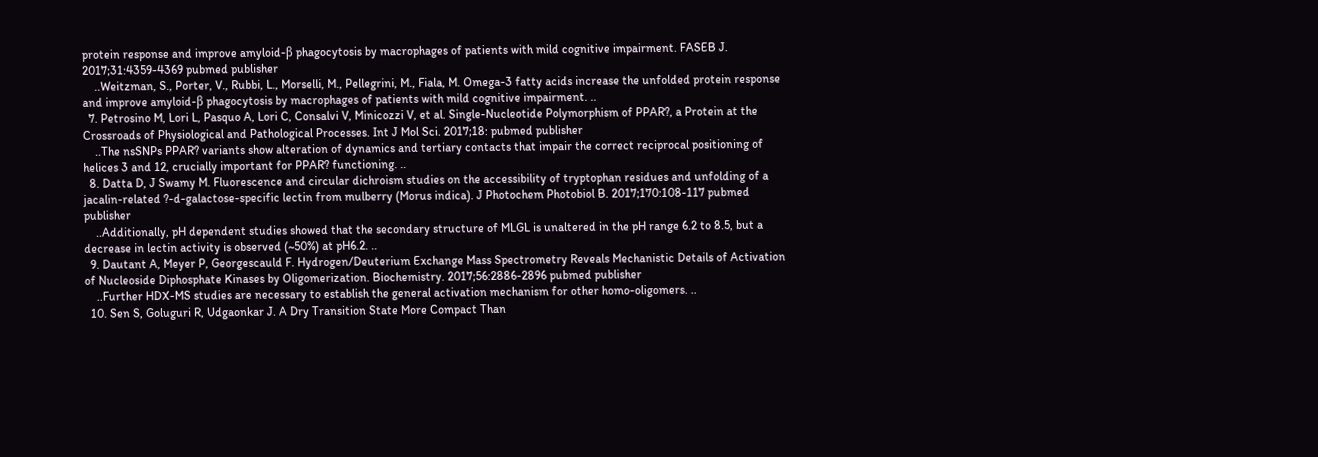protein response and improve amyloid-β phagocytosis by macrophages of patients with mild cognitive impairment. FASEB J. 2017;31:4359-4369 pubmed publisher
    ..Weitzman, S., Porter, V., Rubbi, L., Morselli, M., Pellegrini, M., Fiala, M. Omega-3 fatty acids increase the unfolded protein response and improve amyloid-β phagocytosis by macrophages of patients with mild cognitive impairment. ..
  7. Petrosino M, Lori L, Pasquo A, Lori C, Consalvi V, Minicozzi V, et al. Single-Nucleotide Polymorphism of PPAR?, a Protein at the Crossroads of Physiological and Pathological Processes. Int J Mol Sci. 2017;18: pubmed publisher
    ..The nsSNPs PPAR? variants show alteration of dynamics and tertiary contacts that impair the correct reciprocal positioning of helices 3 and 12, crucially important for PPAR? functioning. ..
  8. Datta D, J Swamy M. Fluorescence and circular dichroism studies on the accessibility of tryptophan residues and unfolding of a jacalin-related ?-d-galactose-specific lectin from mulberry (Morus indica). J Photochem Photobiol B. 2017;170:108-117 pubmed publisher
    ..Additionally, pH dependent studies showed that the secondary structure of MLGL is unaltered in the pH range 6.2 to 8.5, but a decrease in lectin activity is observed (~50%) at pH6.2. ..
  9. Dautant A, Meyer P, Georgescauld F. Hydrogen/Deuterium Exchange Mass Spectrometry Reveals Mechanistic Details of Activation of Nucleoside Diphosphate Kinases by Oligomerization. Biochemistry. 2017;56:2886-2896 pubmed publisher
    ..Further HDX-MS studies are necessary to establish the general activation mechanism for other homo-oligomers. ..
  10. Sen S, Goluguri R, Udgaonkar J. A Dry Transition State More Compact Than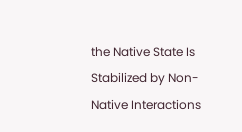the Native State Is Stabilized by Non-Native Interactions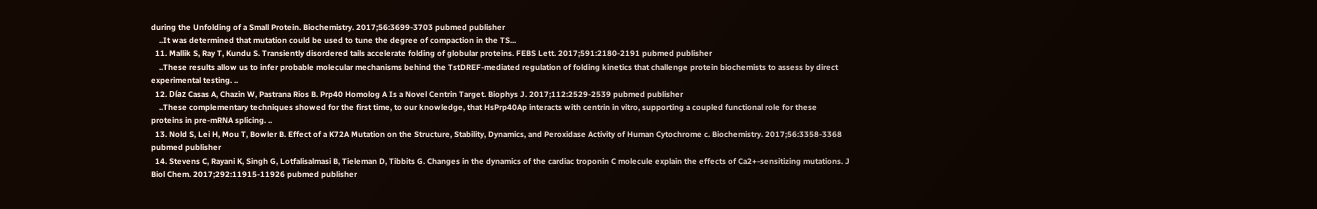during the Unfolding of a Small Protein. Biochemistry. 2017;56:3699-3703 pubmed publisher
    ..It was determined that mutation could be used to tune the degree of compaction in the TS...
  11. Mallik S, Ray T, Kundu S. Transiently disordered tails accelerate folding of globular proteins. FEBS Lett. 2017;591:2180-2191 pubmed publisher
    ..These results allow us to infer probable molecular mechanisms behind the TstDREF-mediated regulation of folding kinetics that challenge protein biochemists to assess by direct experimental testing. ..
  12. Díaz Casas A, Chazin W, Pastrana Rios B. Prp40 Homolog A Is a Novel Centrin Target. Biophys J. 2017;112:2529-2539 pubmed publisher
    ..These complementary techniques showed for the first time, to our knowledge, that HsPrp40Ap interacts with centrin in vitro, supporting a coupled functional role for these proteins in pre-mRNA splicing. ..
  13. Nold S, Lei H, Mou T, Bowler B. Effect of a K72A Mutation on the Structure, Stability, Dynamics, and Peroxidase Activity of Human Cytochrome c. Biochemistry. 2017;56:3358-3368 pubmed publisher
  14. Stevens C, Rayani K, Singh G, Lotfalisalmasi B, Tieleman D, Tibbits G. Changes in the dynamics of the cardiac troponin C molecule explain the effects of Ca2+-sensitizing mutations. J Biol Chem. 2017;292:11915-11926 pubmed publisher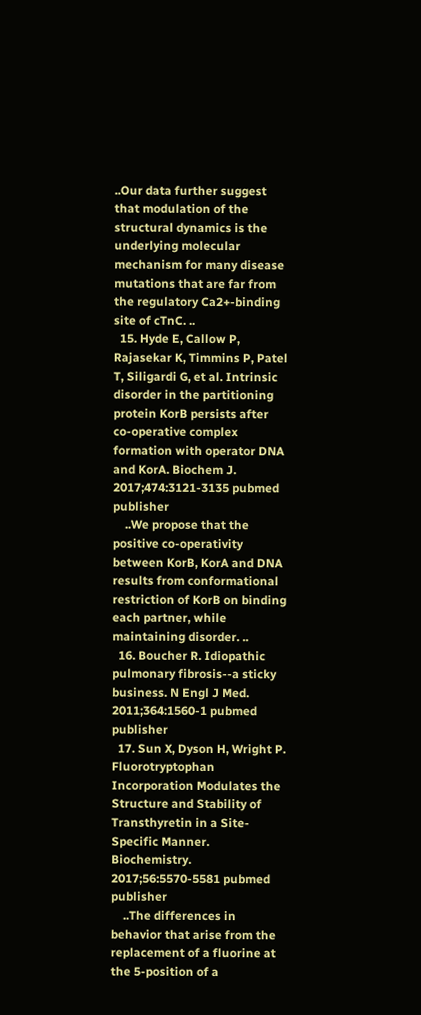..Our data further suggest that modulation of the structural dynamics is the underlying molecular mechanism for many disease mutations that are far from the regulatory Ca2+-binding site of cTnC. ..
  15. Hyde E, Callow P, Rajasekar K, Timmins P, Patel T, Siligardi G, et al. Intrinsic disorder in the partitioning protein KorB persists after co-operative complex formation with operator DNA and KorA. Biochem J. 2017;474:3121-3135 pubmed publisher
    ..We propose that the positive co-operativity between KorB, KorA and DNA results from conformational restriction of KorB on binding each partner, while maintaining disorder. ..
  16. Boucher R. Idiopathic pulmonary fibrosis--a sticky business. N Engl J Med. 2011;364:1560-1 pubmed publisher
  17. Sun X, Dyson H, Wright P. Fluorotryptophan Incorporation Modulates the Structure and Stability of Transthyretin in a Site-Specific Manner. Biochemistry. 2017;56:5570-5581 pubmed publisher
    ..The differences in behavior that arise from the replacement of a fluorine at the 5-position of a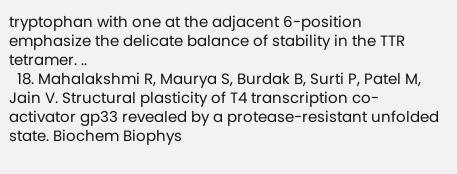tryptophan with one at the adjacent 6-position emphasize the delicate balance of stability in the TTR tetramer. ..
  18. Mahalakshmi R, Maurya S, Burdak B, Surti P, Patel M, Jain V. Structural plasticity of T4 transcription co-activator gp33 revealed by a protease-resistant unfolded state. Biochem Biophys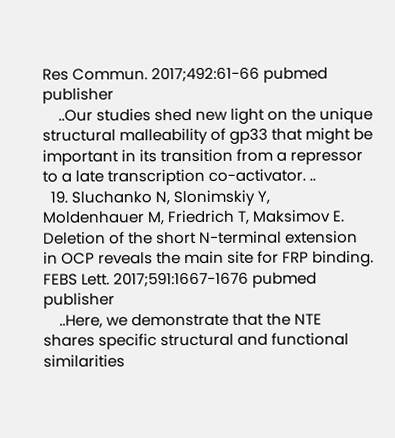Res Commun. 2017;492:61-66 pubmed publisher
    ..Our studies shed new light on the unique structural malleability of gp33 that might be important in its transition from a repressor to a late transcription co-activator. ..
  19. Sluchanko N, Slonimskiy Y, Moldenhauer M, Friedrich T, Maksimov E. Deletion of the short N-terminal extension in OCP reveals the main site for FRP binding. FEBS Lett. 2017;591:1667-1676 pubmed publisher
    ..Here, we demonstrate that the NTE shares specific structural and functional similarities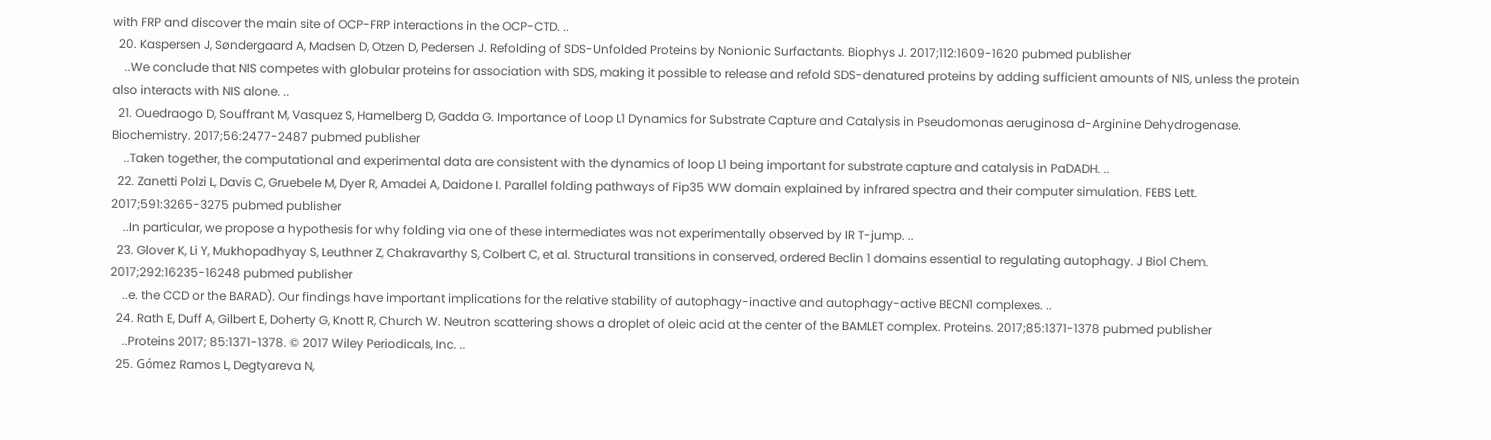with FRP and discover the main site of OCP-FRP interactions in the OCP-CTD. ..
  20. Kaspersen J, Søndergaard A, Madsen D, Otzen D, Pedersen J. Refolding of SDS-Unfolded Proteins by Nonionic Surfactants. Biophys J. 2017;112:1609-1620 pubmed publisher
    ..We conclude that NIS competes with globular proteins for association with SDS, making it possible to release and refold SDS-denatured proteins by adding sufficient amounts of NIS, unless the protein also interacts with NIS alone. ..
  21. Ouedraogo D, Souffrant M, Vasquez S, Hamelberg D, Gadda G. Importance of Loop L1 Dynamics for Substrate Capture and Catalysis in Pseudomonas aeruginosa d-Arginine Dehydrogenase. Biochemistry. 2017;56:2477-2487 pubmed publisher
    ..Taken together, the computational and experimental data are consistent with the dynamics of loop L1 being important for substrate capture and catalysis in PaDADH. ..
  22. Zanetti Polzi L, Davis C, Gruebele M, Dyer R, Amadei A, Daidone I. Parallel folding pathways of Fip35 WW domain explained by infrared spectra and their computer simulation. FEBS Lett. 2017;591:3265-3275 pubmed publisher
    ..In particular, we propose a hypothesis for why folding via one of these intermediates was not experimentally observed by IR T-jump. ..
  23. Glover K, Li Y, Mukhopadhyay S, Leuthner Z, Chakravarthy S, Colbert C, et al. Structural transitions in conserved, ordered Beclin 1 domains essential to regulating autophagy. J Biol Chem. 2017;292:16235-16248 pubmed publisher
    ..e. the CCD or the BARAD). Our findings have important implications for the relative stability of autophagy-inactive and autophagy-active BECN1 complexes. ..
  24. Rath E, Duff A, Gilbert E, Doherty G, Knott R, Church W. Neutron scattering shows a droplet of oleic acid at the center of the BAMLET complex. Proteins. 2017;85:1371-1378 pubmed publisher
    ..Proteins 2017; 85:1371-1378. © 2017 Wiley Periodicals, Inc. ..
  25. Gómez Ramos L, Degtyareva N,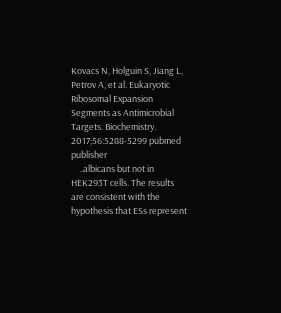Kovacs N, Holguin S, Jiang L, Petrov A, et al. Eukaryotic Ribosomal Expansion Segments as Antimicrobial Targets. Biochemistry. 2017;56:5288-5299 pubmed publisher
    ..albicans but not in HEK293T cells. The results are consistent with the hypothesis that ESs represent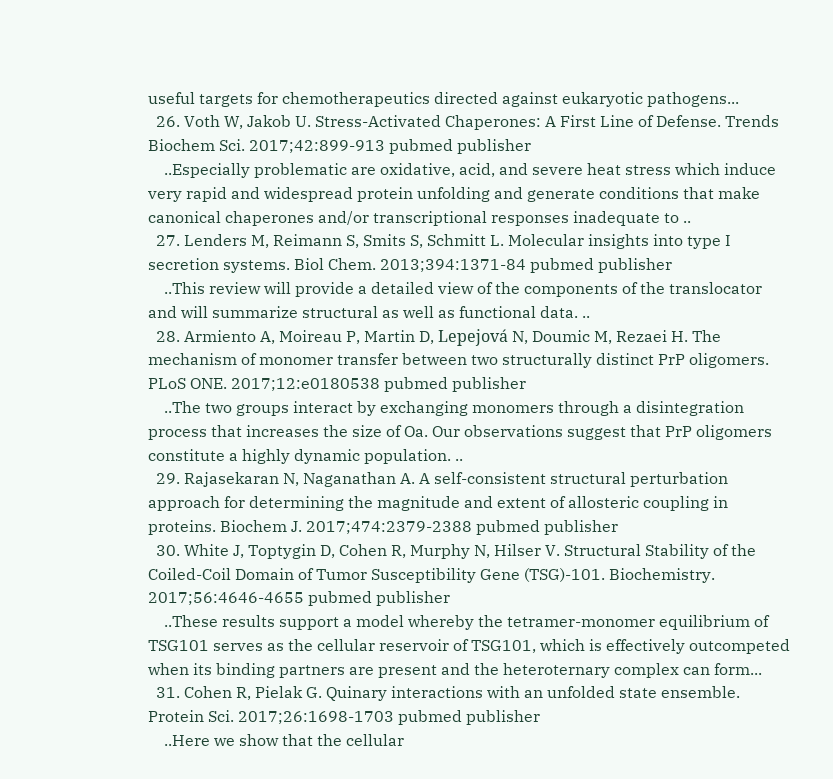useful targets for chemotherapeutics directed against eukaryotic pathogens...
  26. Voth W, Jakob U. Stress-Activated Chaperones: A First Line of Defense. Trends Biochem Sci. 2017;42:899-913 pubmed publisher
    ..Especially problematic are oxidative, acid, and severe heat stress which induce very rapid and widespread protein unfolding and generate conditions that make canonical chaperones and/or transcriptional responses inadequate to ..
  27. Lenders M, Reimann S, Smits S, Schmitt L. Molecular insights into type I secretion systems. Biol Chem. 2013;394:1371-84 pubmed publisher
    ..This review will provide a detailed view of the components of the translocator and will summarize structural as well as functional data. ..
  28. Armiento A, Moireau P, Martin D, Lepejová N, Doumic M, Rezaei H. The mechanism of monomer transfer between two structurally distinct PrP oligomers. PLoS ONE. 2017;12:e0180538 pubmed publisher
    ..The two groups interact by exchanging monomers through a disintegration process that increases the size of Oa. Our observations suggest that PrP oligomers constitute a highly dynamic population. ..
  29. Rajasekaran N, Naganathan A. A self-consistent structural perturbation approach for determining the magnitude and extent of allosteric coupling in proteins. Biochem J. 2017;474:2379-2388 pubmed publisher
  30. White J, Toptygin D, Cohen R, Murphy N, Hilser V. Structural Stability of the Coiled-Coil Domain of Tumor Susceptibility Gene (TSG)-101. Biochemistry. 2017;56:4646-4655 pubmed publisher
    ..These results support a model whereby the tetramer-monomer equilibrium of TSG101 serves as the cellular reservoir of TSG101, which is effectively outcompeted when its binding partners are present and the heteroternary complex can form...
  31. Cohen R, Pielak G. Quinary interactions with an unfolded state ensemble. Protein Sci. 2017;26:1698-1703 pubmed publisher
    ..Here we show that the cellular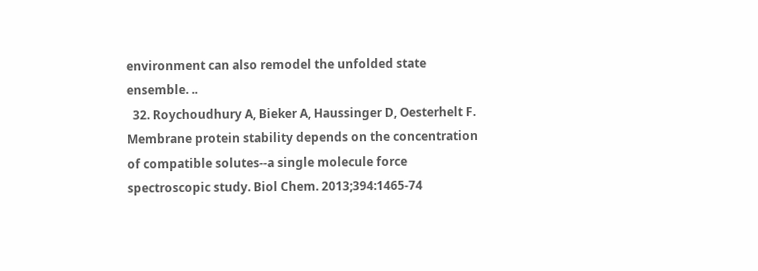environment can also remodel the unfolded state ensemble. ..
  32. Roychoudhury A, Bieker A, Haussinger D, Oesterhelt F. Membrane protein stability depends on the concentration of compatible solutes--a single molecule force spectroscopic study. Biol Chem. 2013;394:1465-74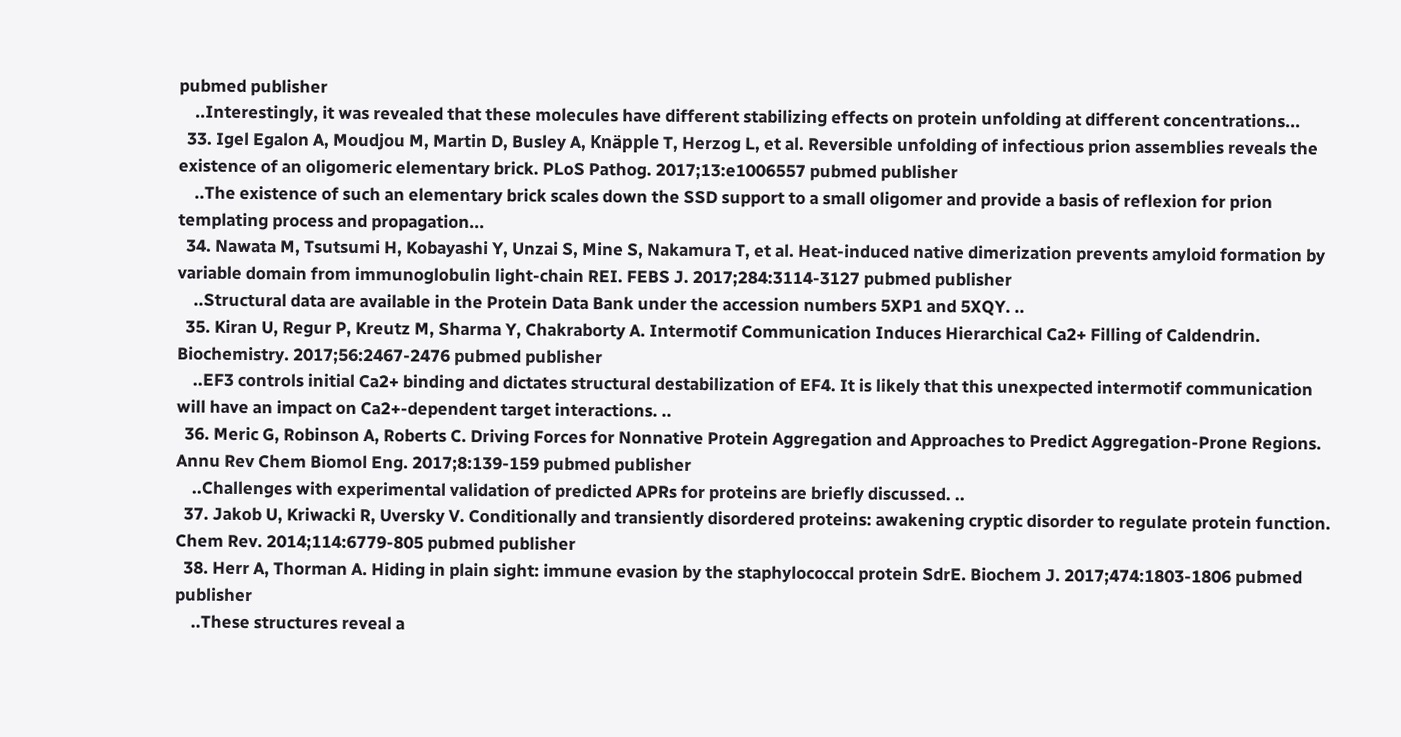pubmed publisher
    ..Interestingly, it was revealed that these molecules have different stabilizing effects on protein unfolding at different concentrations...
  33. Igel Egalon A, Moudjou M, Martin D, Busley A, Knäpple T, Herzog L, et al. Reversible unfolding of infectious prion assemblies reveals the existence of an oligomeric elementary brick. PLoS Pathog. 2017;13:e1006557 pubmed publisher
    ..The existence of such an elementary brick scales down the SSD support to a small oligomer and provide a basis of reflexion for prion templating process and propagation...
  34. Nawata M, Tsutsumi H, Kobayashi Y, Unzai S, Mine S, Nakamura T, et al. Heat-induced native dimerization prevents amyloid formation by variable domain from immunoglobulin light-chain REI. FEBS J. 2017;284:3114-3127 pubmed publisher
    ..Structural data are available in the Protein Data Bank under the accession numbers 5XP1 and 5XQY. ..
  35. Kiran U, Regur P, Kreutz M, Sharma Y, Chakraborty A. Intermotif Communication Induces Hierarchical Ca2+ Filling of Caldendrin. Biochemistry. 2017;56:2467-2476 pubmed publisher
    ..EF3 controls initial Ca2+ binding and dictates structural destabilization of EF4. It is likely that this unexpected intermotif communication will have an impact on Ca2+-dependent target interactions. ..
  36. Meric G, Robinson A, Roberts C. Driving Forces for Nonnative Protein Aggregation and Approaches to Predict Aggregation-Prone Regions. Annu Rev Chem Biomol Eng. 2017;8:139-159 pubmed publisher
    ..Challenges with experimental validation of predicted APRs for proteins are briefly discussed. ..
  37. Jakob U, Kriwacki R, Uversky V. Conditionally and transiently disordered proteins: awakening cryptic disorder to regulate protein function. Chem Rev. 2014;114:6779-805 pubmed publisher
  38. Herr A, Thorman A. Hiding in plain sight: immune evasion by the staphylococcal protein SdrE. Biochem J. 2017;474:1803-1806 pubmed publisher
    ..These structures reveal a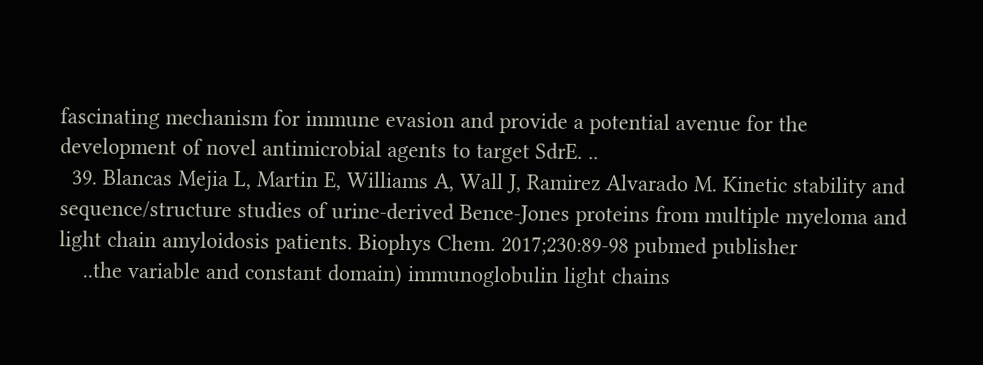fascinating mechanism for immune evasion and provide a potential avenue for the development of novel antimicrobial agents to target SdrE. ..
  39. Blancas Mejia L, Martin E, Williams A, Wall J, Ramirez Alvarado M. Kinetic stability and sequence/structure studies of urine-derived Bence-Jones proteins from multiple myeloma and light chain amyloidosis patients. Biophys Chem. 2017;230:89-98 pubmed publisher
    ..the variable and constant domain) immunoglobulin light chains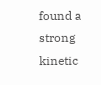found a strong kinetic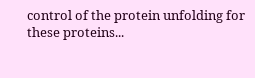control of the protein unfolding for these proteins...